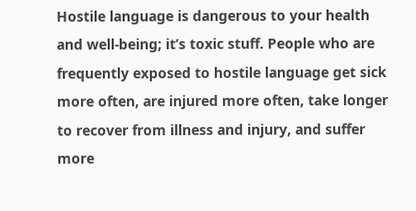Hostile language is dangerous to your health and well-being; it’s toxic stuff. People who are frequently exposed to hostile language get sick more often, are injured more often, take longer to recover from illness and injury, and suffer more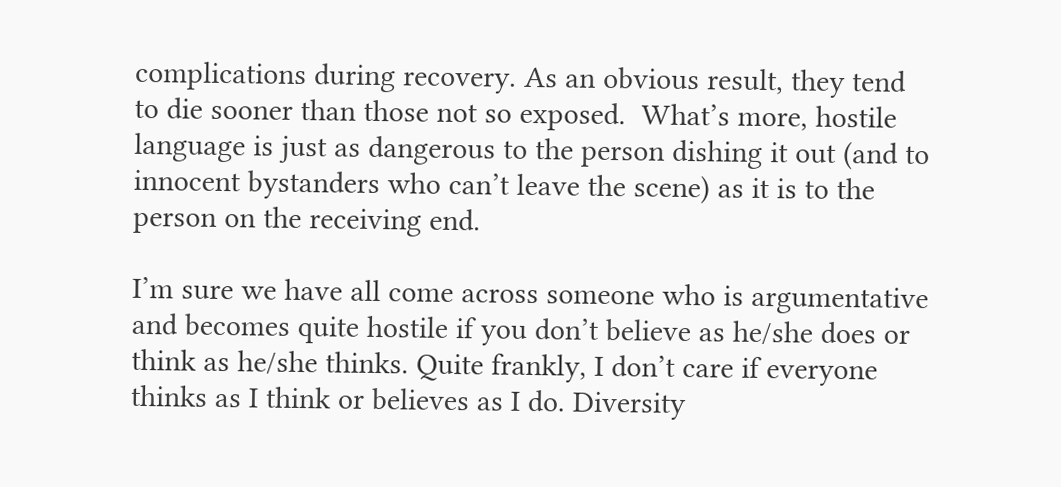complications during recovery. As an obvious result, they tend to die sooner than those not so exposed.  What’s more, hostile language is just as dangerous to the person dishing it out (and to innocent bystanders who can’t leave the scene) as it is to the person on the receiving end.

I’m sure we have all come across someone who is argumentative and becomes quite hostile if you don’t believe as he/she does or think as he/she thinks. Quite frankly, I don’t care if everyone thinks as I think or believes as I do. Diversity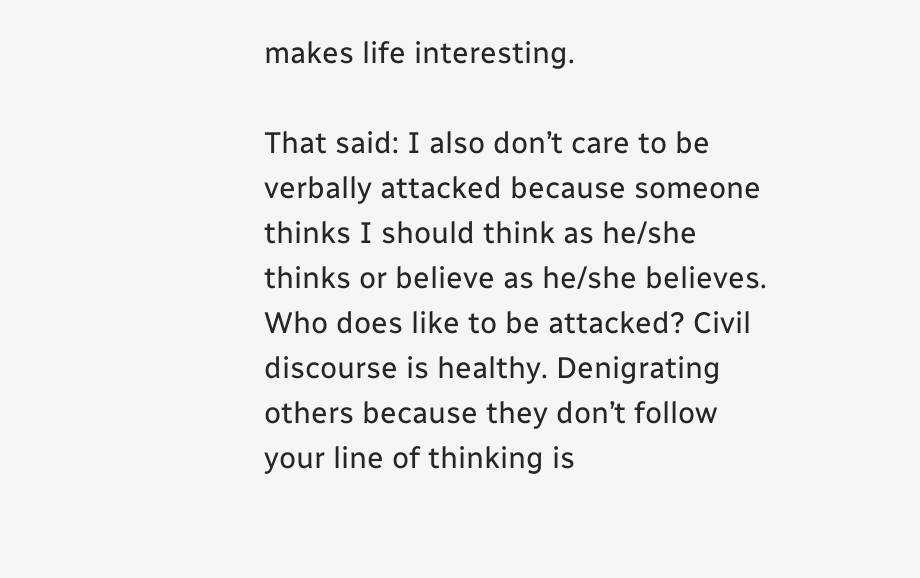makes life interesting.

That said: I also don’t care to be verbally attacked because someone thinks I should think as he/she thinks or believe as he/she believes. Who does like to be attacked? Civil discourse is healthy. Denigrating others because they don’t follow your line of thinking is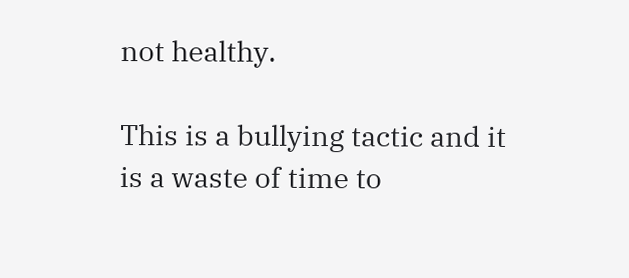not healthy.

This is a bullying tactic and it is a waste of time to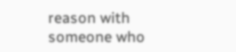reason with someone who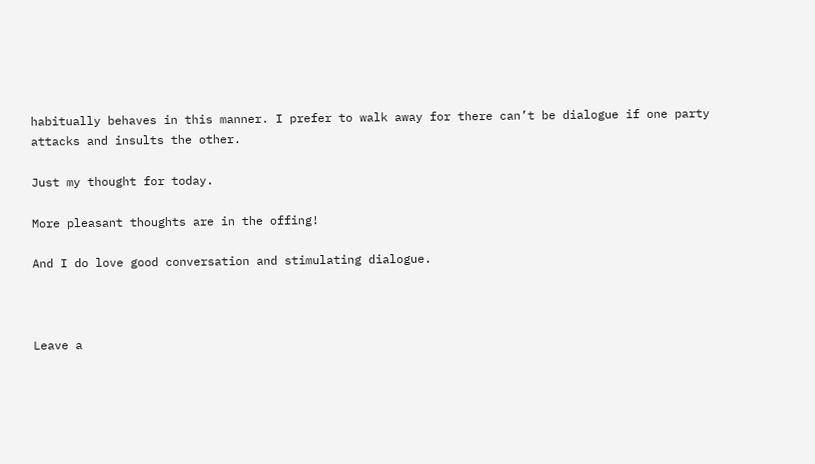habitually behaves in this manner. I prefer to walk away for there can’t be dialogue if one party attacks and insults the other.

Just my thought for today.

More pleasant thoughts are in the offing!

And I do love good conversation and stimulating dialogue.



Leave a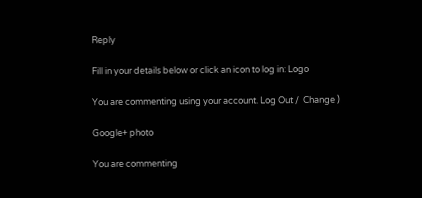Reply

Fill in your details below or click an icon to log in: Logo

You are commenting using your account. Log Out /  Change )

Google+ photo

You are commenting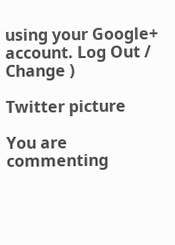using your Google+ account. Log Out /  Change )

Twitter picture

You are commenting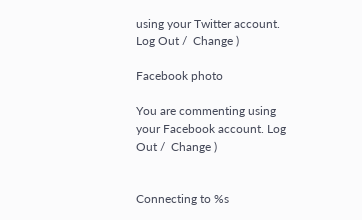using your Twitter account. Log Out /  Change )

Facebook photo

You are commenting using your Facebook account. Log Out /  Change )


Connecting to %s